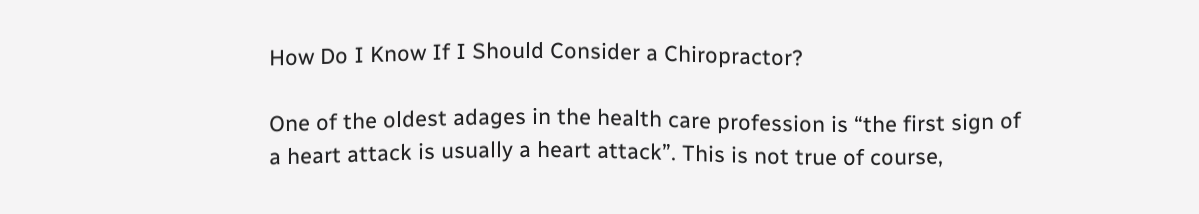How Do I Know If I Should Consider a Chiropractor?

One of the oldest adages in the health care profession is “the first sign of a heart attack is usually a heart attack”. This is not true of course,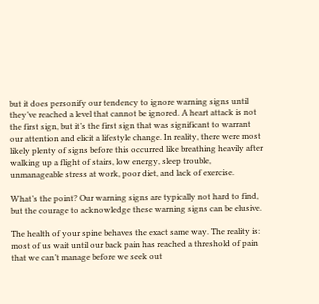but it does personify our tendency to ignore warning signs until they’ve reached a level that cannot be ignored. A heart attack is not the first sign, but it’s the first sign that was significant to warrant our attention and elicit a lifestyle change. In reality, there were most likely plenty of signs before this occurred like breathing heavily after walking up a flight of stairs, low energy, sleep trouble, unmanageable stress at work, poor diet, and lack of exercise.

What’s the point? Our warning signs are typically not hard to find, but the courage to acknowledge these warning signs can be elusive.

The health of your spine behaves the exact same way. The reality is: most of us wait until our back pain has reached a threshold of pain that we can’t manage before we seek out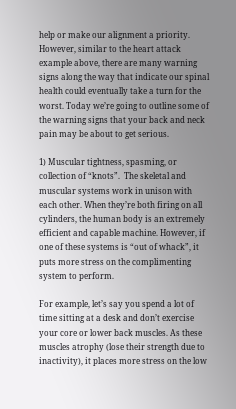help or make our alignment a priority. However, similar to the heart attack example above, there are many warning signs along the way that indicate our spinal health could eventually take a turn for the worst. Today we’re going to outline some of the warning signs that your back and neck pain may be about to get serious.

1) Muscular tightness, spasming, or collection of “knots”.  The skeletal and muscular systems work in unison with each other. When they’re both firing on all cylinders, the human body is an extremely efficient and capable machine. However, if one of these systems is “out of whack”, it puts more stress on the complimenting system to perform.

For example, let’s say you spend a lot of time sitting at a desk and don’t exercise your core or lower back muscles. As these muscles atrophy (lose their strength due to inactivity), it places more stress on the low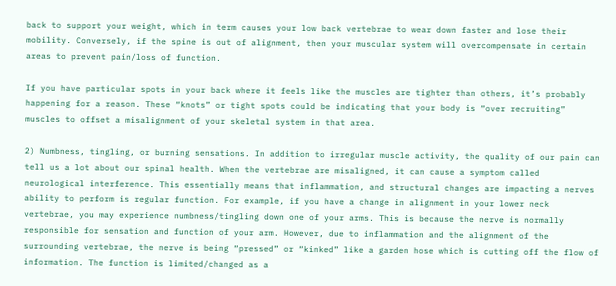back to support your weight, which in term causes your low back vertebrae to wear down faster and lose their mobility. Conversely, if the spine is out of alignment, then your muscular system will overcompensate in certain areas to prevent pain/loss of function.

If you have particular spots in your back where it feels like the muscles are tighter than others, it’s probably happening for a reason. These “knots” or tight spots could be indicating that your body is “over recruiting” muscles to offset a misalignment of your skeletal system in that area.

2) Numbness, tingling, or burning sensations. In addition to irregular muscle activity, the quality of our pain can tell us a lot about our spinal health. When the vertebrae are misaligned, it can cause a symptom called neurological interference. This essentially means that inflammation, and structural changes are impacting a nerves ability to perform is regular function. For example, if you have a change in alignment in your lower neck vertebrae, you may experience numbness/tingling down one of your arms. This is because the nerve is normally responsible for sensation and function of your arm. However, due to inflammation and the alignment of the surrounding vertebrae, the nerve is being “pressed” or “kinked” like a garden hose which is cutting off the flow of information. The function is limited/changed as a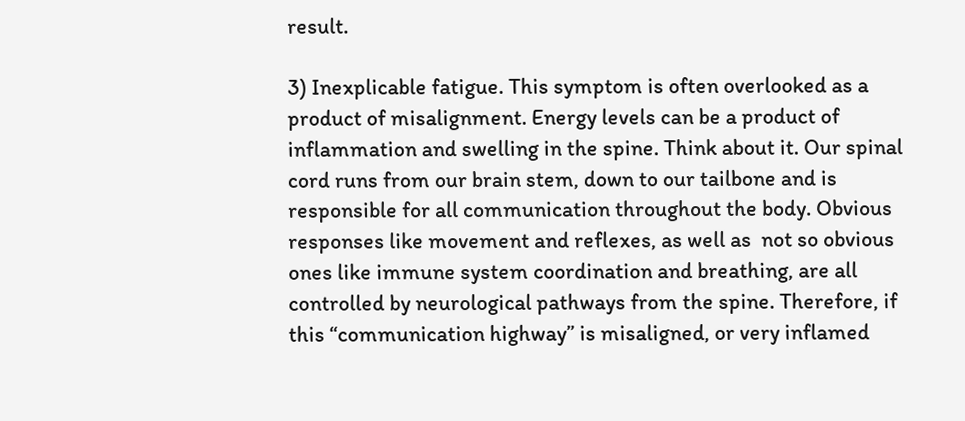result.

3) Inexplicable fatigue. This symptom is often overlooked as a product of misalignment. Energy levels can be a product of inflammation and swelling in the spine. Think about it. Our spinal cord runs from our brain stem, down to our tailbone and is responsible for all communication throughout the body. Obvious responses like movement and reflexes, as well as  not so obvious ones like immune system coordination and breathing, are all controlled by neurological pathways from the spine. Therefore, if this “communication highway” is misaligned, or very inflamed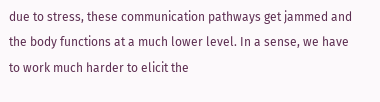due to stress, these communication pathways get jammed and the body functions at a much lower level. In a sense, we have to work much harder to elicit the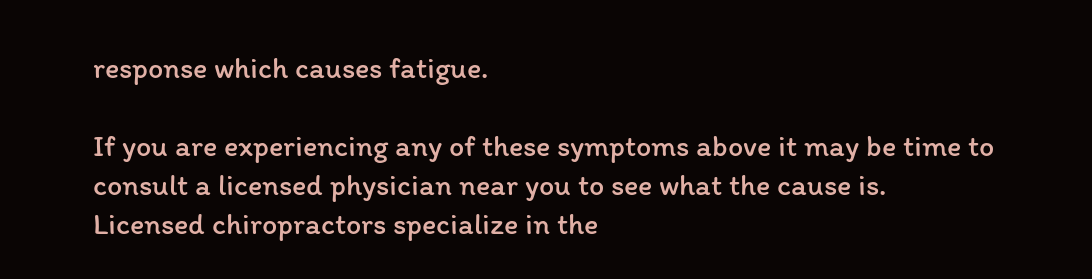response which causes fatigue.

If you are experiencing any of these symptoms above it may be time to consult a licensed physician near you to see what the cause is. Licensed chiropractors specialize in the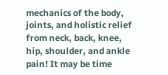mechanics of the body, joints, and holistic relief from neck, back, knee, hip, shoulder, and ankle pain! It may be time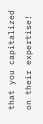that you capitalized on their expertise!